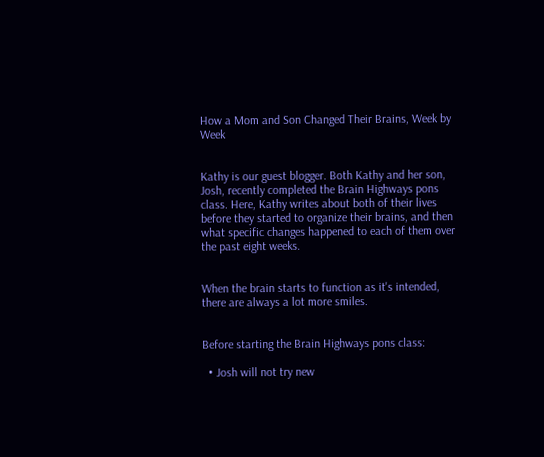How a Mom and Son Changed Their Brains, Week by Week


Kathy is our guest blogger. Both Kathy and her son, Josh, recently completed the Brain Highways pons class. Here, Kathy writes about both of their lives before they started to organize their brains, and then what specific changes happened to each of them over the past eight weeks.


When the brain starts to function as it's intended, there are always a lot more smiles.


Before starting the Brain Highways pons class:

  • Josh will not try new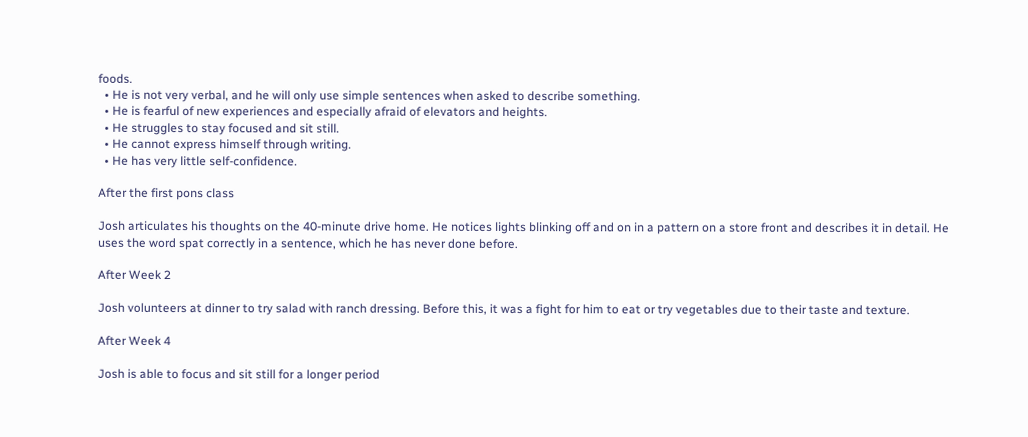foods.
  • He is not very verbal, and he will only use simple sentences when asked to describe something.
  • He is fearful of new experiences and especially afraid of elevators and heights.
  • He struggles to stay focused and sit still.
  • He cannot express himself through writing.
  • He has very little self-confidence.

After the first pons class

Josh articulates his thoughts on the 40-minute drive home. He notices lights blinking off and on in a pattern on a store front and describes it in detail. He uses the word spat correctly in a sentence, which he has never done before.

After Week 2

Josh volunteers at dinner to try salad with ranch dressing. Before this, it was a fight for him to eat or try vegetables due to their taste and texture.

After Week 4

Josh is able to focus and sit still for a longer period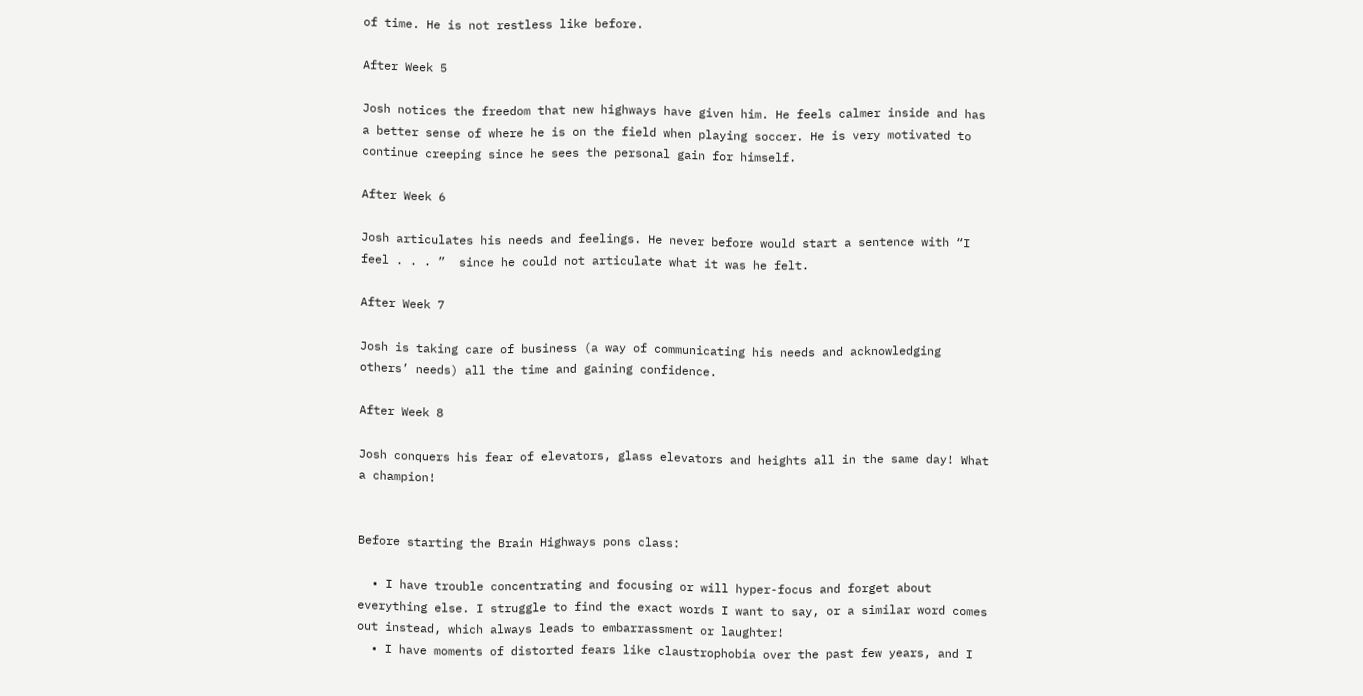of time. He is not restless like before.

After Week 5

Josh notices the freedom that new highways have given him. He feels calmer inside and has a better sense of where he is on the field when playing soccer. He is very motivated to continue creeping since he sees the personal gain for himself.

After Week 6

Josh articulates his needs and feelings. He never before would start a sentence with “I feel . . . ”  since he could not articulate what it was he felt.

After Week 7

Josh is taking care of business (a way of communicating his needs and acknowledging others’ needs) all the time and gaining confidence.

After Week 8

Josh conquers his fear of elevators, glass elevators and heights all in the same day! What a champion!


Before starting the Brain Highways pons class:

  • I have trouble concentrating and focusing or will hyper-focus and forget about everything else. I struggle to find the exact words I want to say, or a similar word comes out instead, which always leads to embarrassment or laughter!
  • I have moments of distorted fears like claustrophobia over the past few years, and I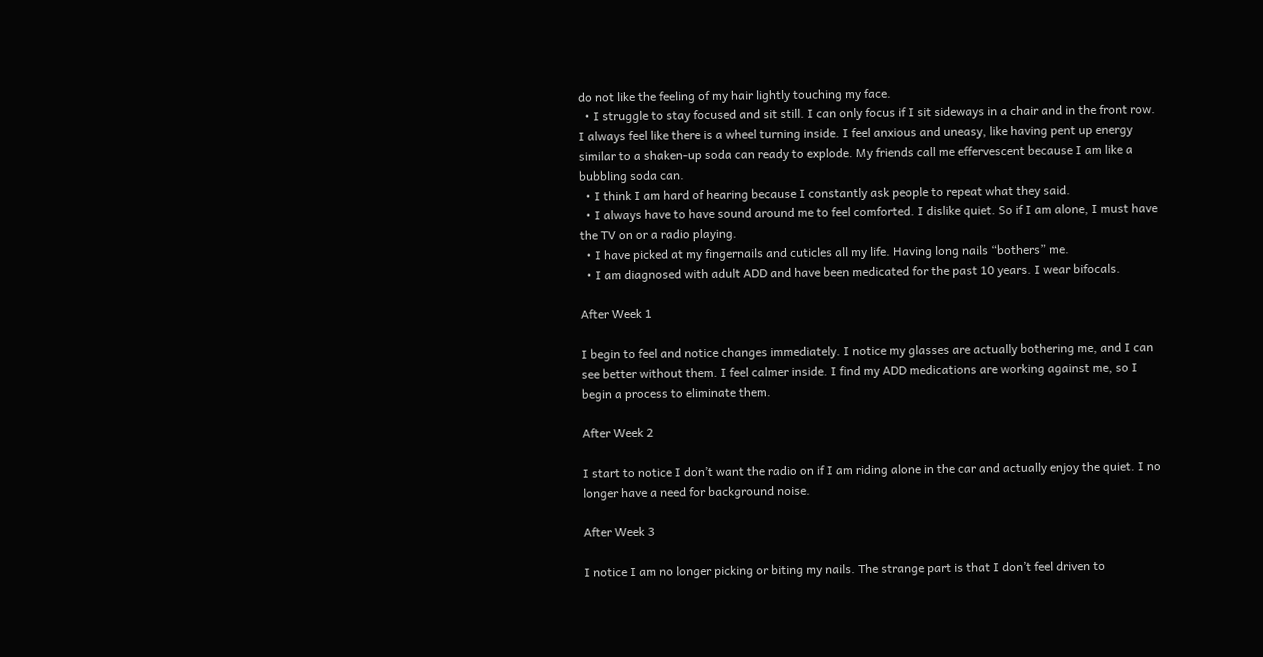do not like the feeling of my hair lightly touching my face.
  • I struggle to stay focused and sit still. I can only focus if I sit sideways in a chair and in the front row. I always feel like there is a wheel turning inside. I feel anxious and uneasy, like having pent up energy similar to a shaken-up soda can ready to explode. My friends call me effervescent because I am like a bubbling soda can.
  • I think I am hard of hearing because I constantly ask people to repeat what they said.
  • I always have to have sound around me to feel comforted. I dislike quiet. So if I am alone, I must have the TV on or a radio playing.
  • I have picked at my fingernails and cuticles all my life. Having long nails “bothers” me.
  • I am diagnosed with adult ADD and have been medicated for the past 10 years. I wear bifocals.

After Week 1

I begin to feel and notice changes immediately. I notice my glasses are actually bothering me, and I can see better without them. I feel calmer inside. I find my ADD medications are working against me, so I begin a process to eliminate them.

After Week 2

I start to notice I don’t want the radio on if I am riding alone in the car and actually enjoy the quiet. I no longer have a need for background noise.

After Week 3

I notice I am no longer picking or biting my nails. The strange part is that I don’t feel driven to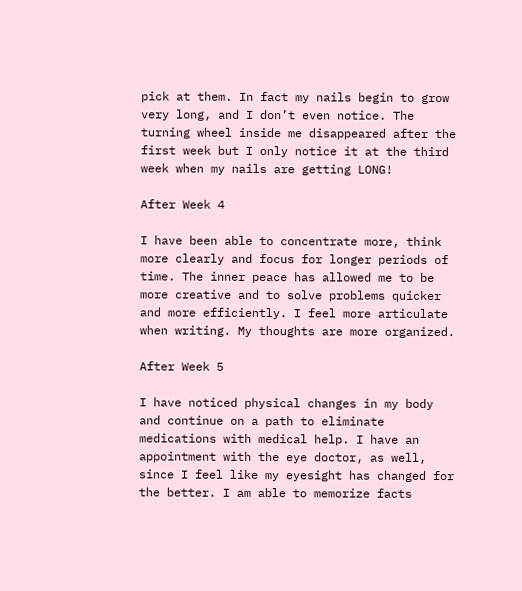pick at them. In fact my nails begin to grow very long, and I don’t even notice. The turning wheel inside me disappeared after the first week but I only notice it at the third week when my nails are getting LONG!

After Week 4

I have been able to concentrate more, think more clearly and focus for longer periods of time. The inner peace has allowed me to be more creative and to solve problems quicker and more efficiently. I feel more articulate when writing. My thoughts are more organized.

After Week 5

I have noticed physical changes in my body and continue on a path to eliminate medications with medical help. I have an appointment with the eye doctor, as well, since I feel like my eyesight has changed for the better. I am able to memorize facts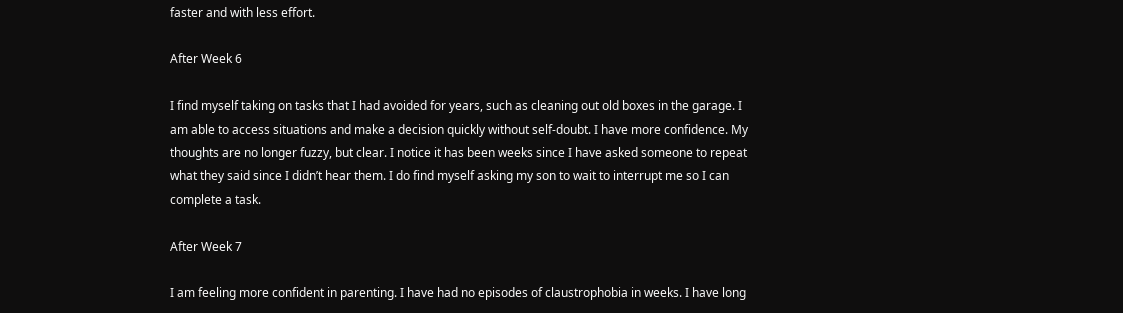faster and with less effort.

After Week 6

I find myself taking on tasks that I had avoided for years, such as cleaning out old boxes in the garage. I am able to access situations and make a decision quickly without self-doubt. I have more confidence. My thoughts are no longer fuzzy, but clear. I notice it has been weeks since I have asked someone to repeat what they said since I didn’t hear them. I do find myself asking my son to wait to interrupt me so I can complete a task.

After Week 7

I am feeling more confident in parenting. I have had no episodes of claustrophobia in weeks. I have long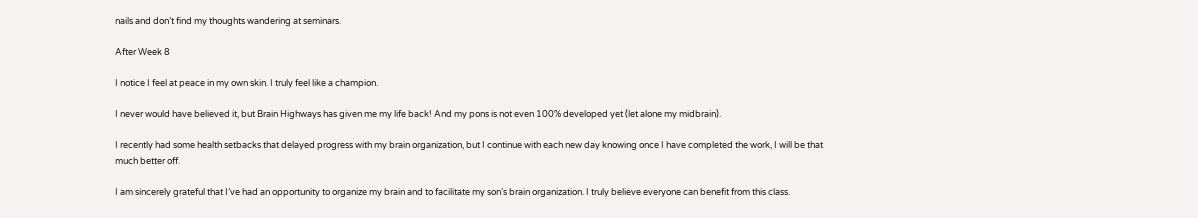nails and don’t find my thoughts wandering at seminars.

After Week 8

I notice I feel at peace in my own skin. I truly feel like a champion.

I never would have believed it, but Brain Highways has given me my life back! And my pons is not even 100% developed yet (let alone my midbrain).

I recently had some health setbacks that delayed progress with my brain organization, but I continue with each new day knowing once I have completed the work, I will be that much better off.

I am sincerely grateful that I’ve had an opportunity to organize my brain and to facilitate my son’s brain organization. I truly believe everyone can benefit from this class.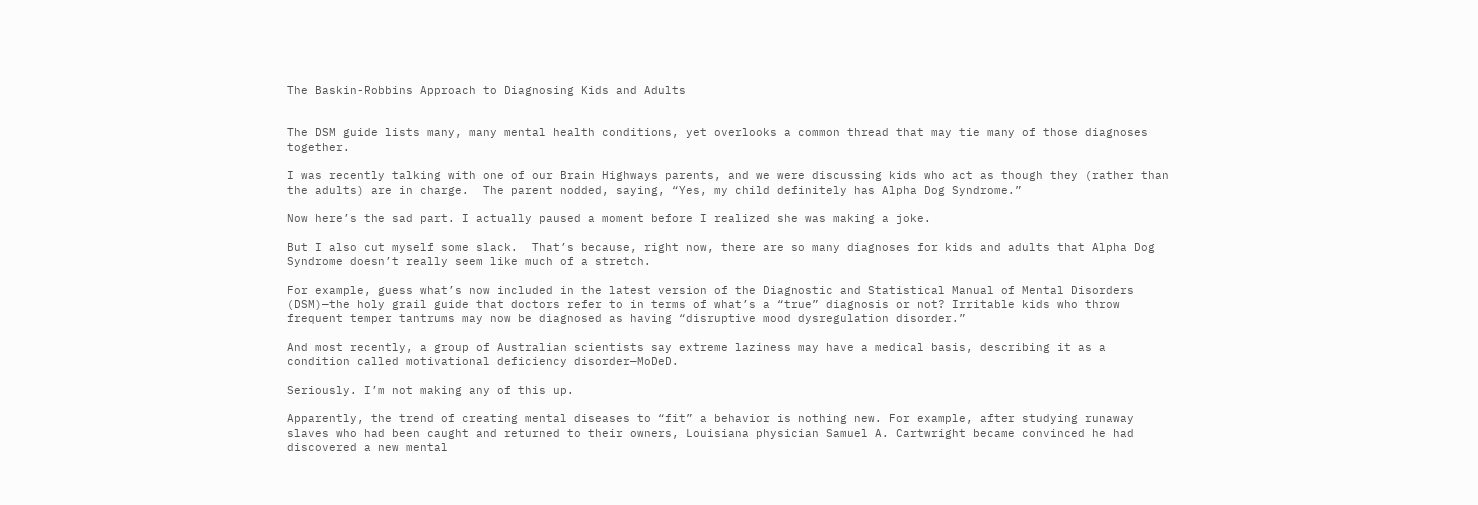The Baskin-Robbins Approach to Diagnosing Kids and Adults


The DSM guide lists many, many mental health conditions, yet overlooks a common thread that may tie many of those diagnoses together.

I was recently talking with one of our Brain Highways parents, and we were discussing kids who act as though they (rather than the adults) are in charge.  The parent nodded, saying, “Yes, my child definitely has Alpha Dog Syndrome.”

Now here’s the sad part. I actually paused a moment before I realized she was making a joke.

But I also cut myself some slack.  That’s because, right now, there are so many diagnoses for kids and adults that Alpha Dog Syndrome doesn’t really seem like much of a stretch.

For example, guess what’s now included in the latest version of the Diagnostic and Statistical Manual of Mental Disorders (DSM)—the holy grail guide that doctors refer to in terms of what’s a “true” diagnosis or not? Irritable kids who throw frequent temper tantrums may now be diagnosed as having “disruptive mood dysregulation disorder.”

And most recently, a group of Australian scientists say extreme laziness may have a medical basis, describing it as a condition called motivational deficiency disorder—MoDeD.

Seriously. I’m not making any of this up.

Apparently, the trend of creating mental diseases to “fit” a behavior is nothing new. For example, after studying runaway slaves who had been caught and returned to their owners, Louisiana physician Samuel A. Cartwright became convinced he had discovered a new mental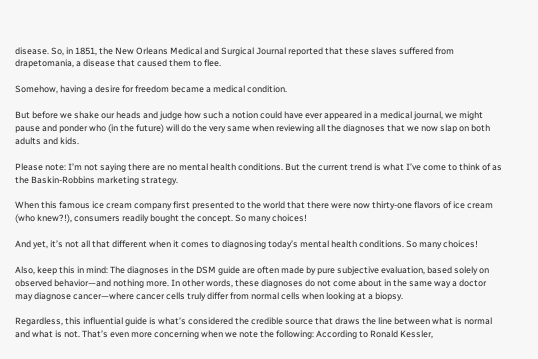disease. So, in 1851, the New Orleans Medical and Surgical Journal reported that these slaves suffered from drapetomania, a disease that caused them to flee.

Somehow, having a desire for freedom became a medical condition.

But before we shake our heads and judge how such a notion could have ever appeared in a medical journal, we might pause and ponder who (in the future) will do the very same when reviewing all the diagnoses that we now slap on both adults and kids.

Please note: I’m not saying there are no mental health conditions. But the current trend is what I’ve come to think of as the Baskin-Robbins marketing strategy.

When this famous ice cream company first presented to the world that there were now thirty-one flavors of ice cream (who knew?!), consumers readily bought the concept. So many choices!

And yet, it’s not all that different when it comes to diagnosing today’s mental health conditions. So many choices!

Also, keep this in mind: The diagnoses in the DSM guide are often made by pure subjective evaluation, based solely on observed behavior—and nothing more. In other words, these diagnoses do not come about in the same way a doctor may diagnose cancer—where cancer cells truly differ from normal cells when looking at a biopsy.

Regardless, this influential guide is what’s considered the credible source that draws the line between what is normal and what is not. That’s even more concerning when we note the following: According to Ronald Kessler,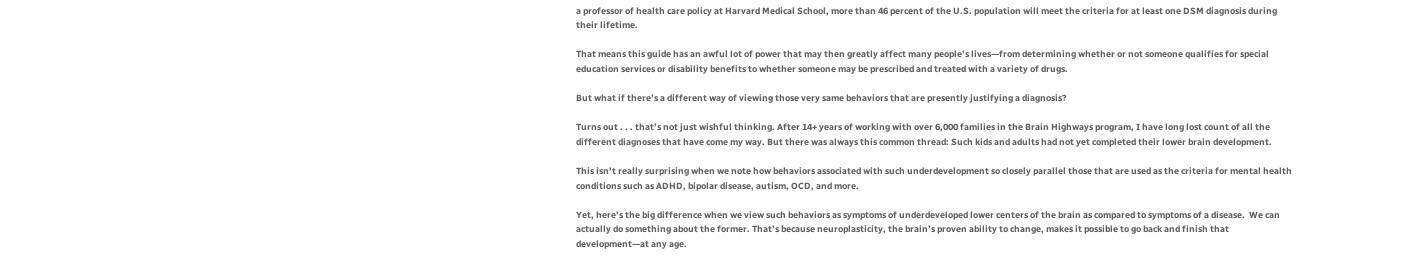a professor of health care policy at Harvard Medical School, more than 46 percent of the U.S. population will meet the criteria for at least one DSM diagnosis during their lifetime.

That means this guide has an awful lot of power that may then greatly affect many people’s lives—from determining whether or not someone qualifies for special education services or disability benefits to whether someone may be prescribed and treated with a variety of drugs.

But what if there’s a different way of viewing those very same behaviors that are presently justifying a diagnosis?

Turns out . . . that’s not just wishful thinking. After 14+ years of working with over 6,000 families in the Brain Highways program, I have long lost count of all the different diagnoses that have come my way. But there was always this common thread: Such kids and adults had not yet completed their lower brain development.

This isn’t really surprising when we note how behaviors associated with such underdevelopment so closely parallel those that are used as the criteria for mental health conditions such as ADHD, bipolar disease, autism, OCD, and more.

Yet, here’s the big difference when we view such behaviors as symptoms of underdeveloped lower centers of the brain as compared to symptoms of a disease.  We can actually do something about the former. That’s because neuroplasticity, the brain’s proven ability to change, makes it possible to go back and finish that development—at any age.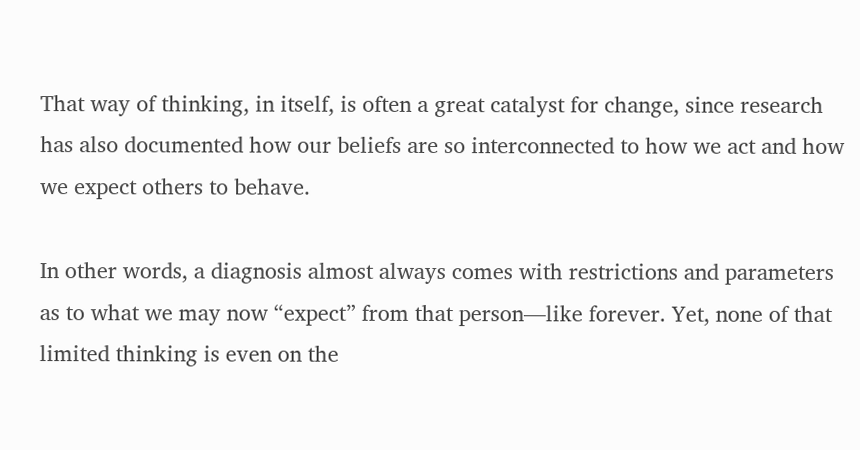That way of thinking, in itself, is often a great catalyst for change, since research has also documented how our beliefs are so interconnected to how we act and how we expect others to behave.

In other words, a diagnosis almost always comes with restrictions and parameters as to what we may now “expect” from that person—like forever. Yet, none of that limited thinking is even on the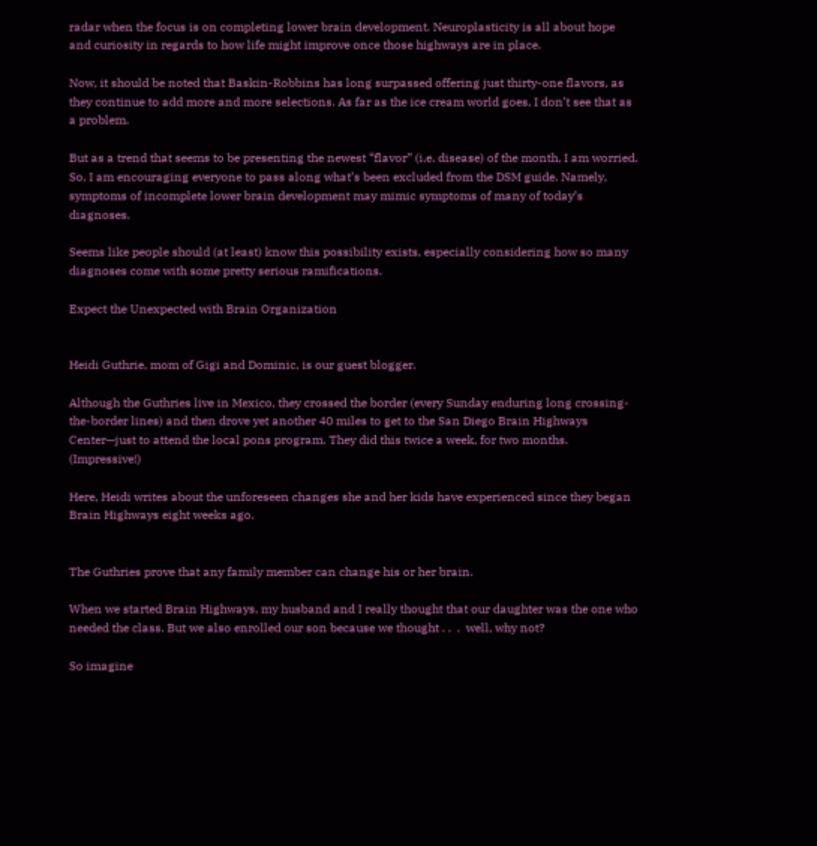radar when the focus is on completing lower brain development. Neuroplasticity is all about hope and curiosity in regards to how life might improve once those highways are in place.

Now, it should be noted that Baskin-Robbins has long surpassed offering just thirty-one flavors, as they continue to add more and more selections. As far as the ice cream world goes, I don’t see that as a problem.

But as a trend that seems to be presenting the newest “flavor” (i.e. disease) of the month, I am worried. So, I am encouraging everyone to pass along what’s been excluded from the DSM guide. Namely, symptoms of incomplete lower brain development may mimic symptoms of many of today’s diagnoses.

Seems like people should (at least) know this possibility exists, especially considering how so many diagnoses come with some pretty serious ramifications.

Expect the Unexpected with Brain Organization


Heidi Guthrie, mom of Gigi and Dominic, is our guest blogger.

Although the Guthries live in Mexico, they crossed the border (every Sunday enduring long crossing-the-border lines) and then drove yet another 40 miles to get to the San Diego Brain Highways Center—just to attend the local pons program. They did this twice a week, for two months. (Impressive!)

Here, Heidi writes about the unforeseen changes she and her kids have experienced since they began Brain Highways eight weeks ago.


The Guthries prove that any family member can change his or her brain.

When we started Brain Highways, my husband and I really thought that our daughter was the one who needed the class. But we also enrolled our son because we thought . .  .  well, why not?

So imagine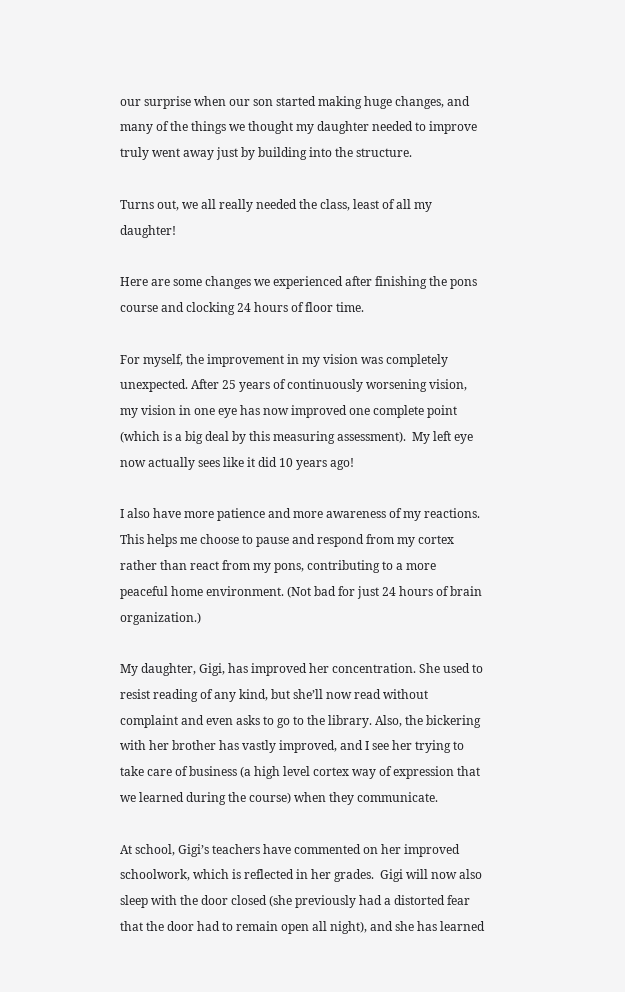our surprise when our son started making huge changes, and many of the things we thought my daughter needed to improve truly went away just by building into the structure.

Turns out, we all really needed the class, least of all my daughter!

Here are some changes we experienced after finishing the pons course and clocking 24 hours of floor time.

For myself, the improvement in my vision was completely unexpected. After 25 years of continuously worsening vision, my vision in one eye has now improved one complete point (which is a big deal by this measuring assessment).  My left eye now actually sees like it did 10 years ago!

I also have more patience and more awareness of my reactions. This helps me choose to pause and respond from my cortex rather than react from my pons, contributing to a more peaceful home environment. (Not bad for just 24 hours of brain organization.)

My daughter, Gigi, has improved her concentration. She used to resist reading of any kind, but she’ll now read without complaint and even asks to go to the library. Also, the bickering with her brother has vastly improved, and I see her trying to take care of business (a high level cortex way of expression that we learned during the course) when they communicate.

At school, Gigi’s teachers have commented on her improved schoolwork, which is reflected in her grades.  Gigi will now also sleep with the door closed (she previously had a distorted fear that the door had to remain open all night), and she has learned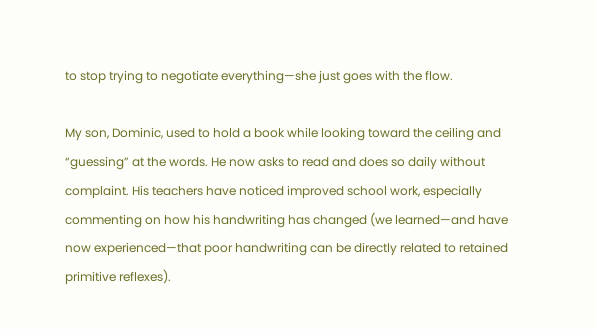to stop trying to negotiate everything—she just goes with the flow.

My son, Dominic, used to hold a book while looking toward the ceiling and “guessing” at the words. He now asks to read and does so daily without complaint. His teachers have noticed improved school work, especially commenting on how his handwriting has changed (we learned—and have now experienced—that poor handwriting can be directly related to retained primitive reflexes).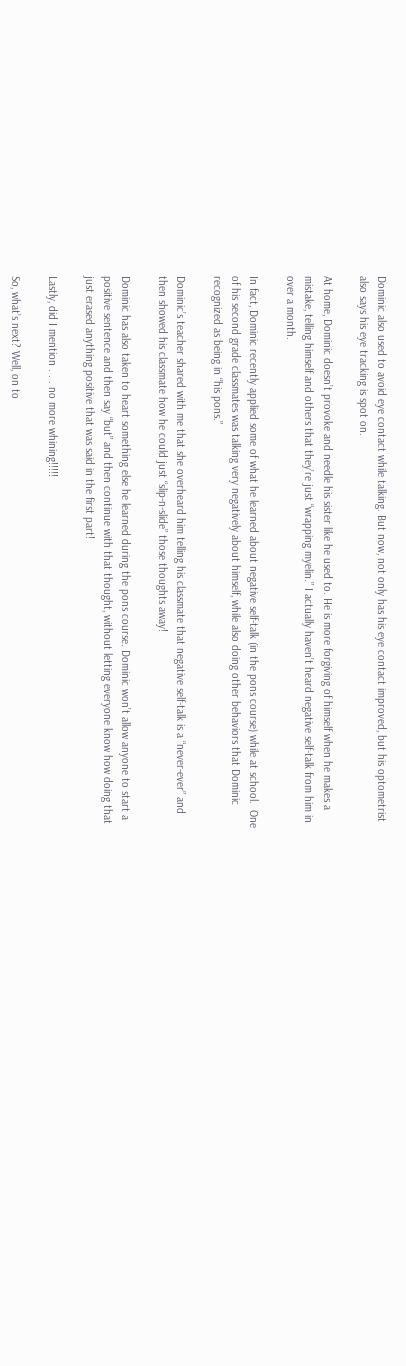Dominic also used to avoid eye contact while talking. But now, not only has his eye contact improved, but his optometrist also says his eye tracking is spot on.

At home, Dominic doesn’t provoke and needle his sister like he used to. He is more forgiving of himself when he makes a mistake, telling himself and others that they’re just “wrapping myelin.” I actually haven’t heard negative self-talk from him in over a month.

In fact, Dominic recently applied some of what he learned about negative self-talk (in the pons course) while at school.  One of his second grade classmates was talking very negatively about himself, while also doing other behaviors that Dominic recognized as being in “his pons.”

Dominic’s teacher shared with me that she overheard him telling his classmate that negative self-talk is a “never-ever” and then showed his classmate how he could just “slip-n-slide” those thoughts away!

Dominic has also taken to heart something else he learned during the pons course. Dominic won’t allow anyone to start a positive sentence and then say “but” and then continue with that thought, without letting everyone know how doing that just erased anything positive that was said in the first part!

Lastly, did I mention . . . no more whining!!!!!

So, what’s next? Well, on to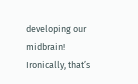developing our midbrain!  Ironically, that’s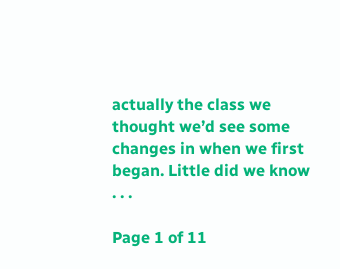actually the class we thought we’d see some changes in when we first began. Little did we know . . .

Page 1 of 11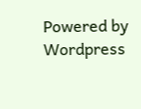Powered by Wordpress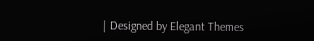| Designed by Elegant Themes